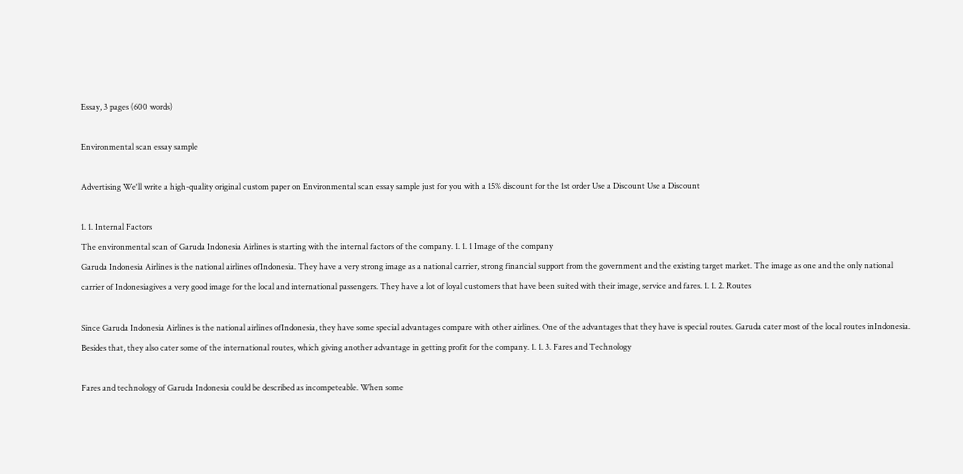Essay, 3 pages (600 words)

Environmental scan essay sample

Advertising We'll write a high-quality original custom paper on Environmental scan essay sample just for you with a 15% discount for the 1st order Use a Discount Use a Discount

1. 1. Internal Factors
The environmental scan of Garuda Indonesia Airlines is starting with the internal factors of the company. 1. 1. 1 Image of the company
Garuda Indonesia Airlines is the national airlines ofIndonesia. They have a very strong image as a national carrier, strong financial support from the government and the existing target market. The image as one and the only national carrier of Indonesiagives a very good image for the local and international passengers. They have a lot of loyal customers that have been suited with their image, service and fares. 1. 1. 2. Routes

Since Garuda Indonesia Airlines is the national airlines ofIndonesia, they have some special advantages compare with other airlines. One of the advantages that they have is special routes. Garuda cater most of the local routes inIndonesia. Besides that, they also cater some of the international routes, which giving another advantage in getting profit for the company. 1. 1. 3. Fares and Technology

Fares and technology of Garuda Indonesia could be described as incompeteable. When some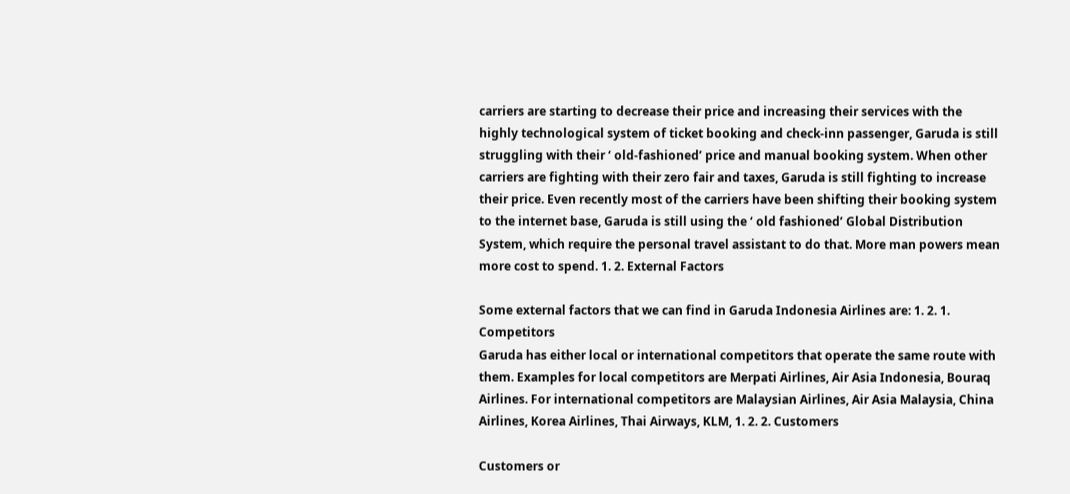carriers are starting to decrease their price and increasing their services with the highly technological system of ticket booking and check-inn passenger, Garuda is still struggling with their ‘ old-fashioned’ price and manual booking system. When other carriers are fighting with their zero fair and taxes, Garuda is still fighting to increase their price. Even recently most of the carriers have been shifting their booking system to the internet base, Garuda is still using the ‘ old fashioned’ Global Distribution System, which require the personal travel assistant to do that. More man powers mean more cost to spend. 1. 2. External Factors

Some external factors that we can find in Garuda Indonesia Airlines are: 1. 2. 1. Competitors
Garuda has either local or international competitors that operate the same route with them. Examples for local competitors are Merpati Airlines, Air Asia Indonesia, Bouraq Airlines. For international competitors are Malaysian Airlines, Air Asia Malaysia, China Airlines, Korea Airlines, Thai Airways, KLM, 1. 2. 2. Customers

Customers or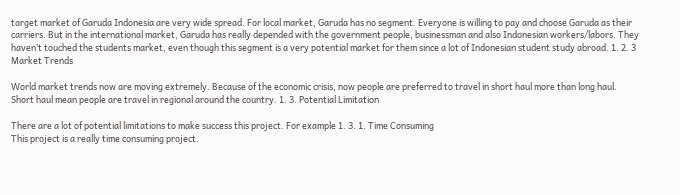target market of Garuda Indonesia are very wide spread. For local market, Garuda has no segment. Everyone is willing to pay and choose Garuda as their carriers. But in the international market, Garuda has really depended with the government people, businessman and also Indonesian workers/labors. They haven’t touched the students market, even though this segment is a very potential market for them since a lot of Indonesian student study abroad. 1. 2. 3 Market Trends

World market trends now are moving extremely. Because of the economic crisis, now people are preferred to travel in short haul more than long haul. Short haul mean people are travel in regional around the country. 1. 3. Potential Limitation

There are a lot of potential limitations to make success this project. For example 1. 3. 1. Time Consuming
This project is a really time consuming project.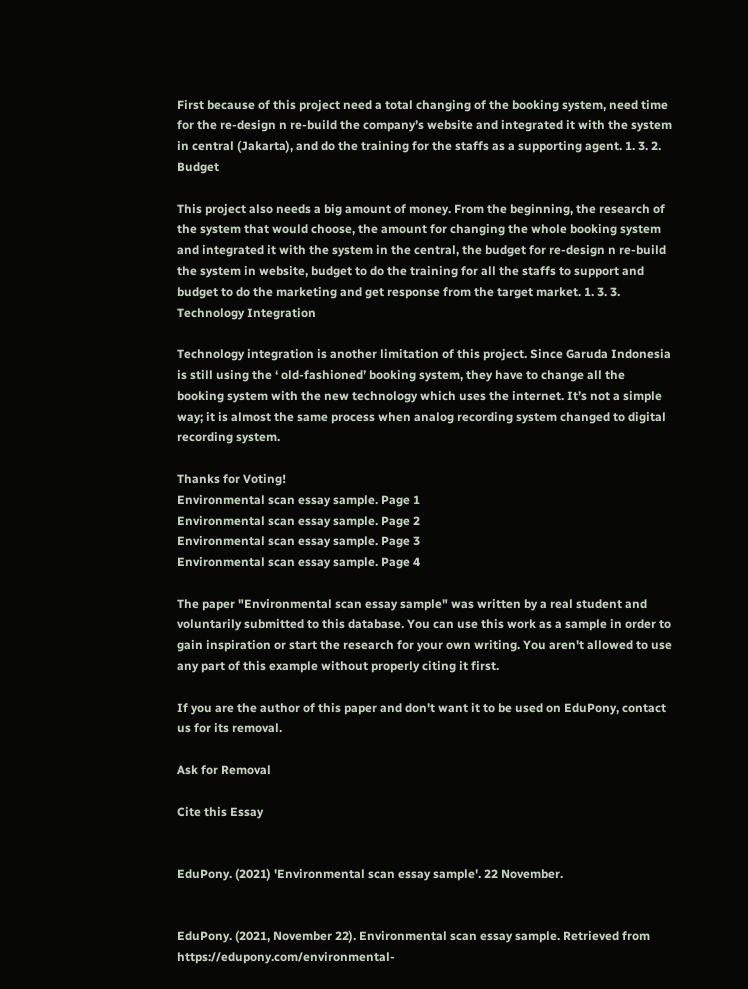First because of this project need a total changing of the booking system, need time for the re-design n re-build the company’s website and integrated it with the system in central (Jakarta), and do the training for the staffs as a supporting agent. 1. 3. 2. Budget

This project also needs a big amount of money. From the beginning, the research of the system that would choose, the amount for changing the whole booking system and integrated it with the system in the central, the budget for re-design n re-build the system in website, budget to do the training for all the staffs to support and budget to do the marketing and get response from the target market. 1. 3. 3. Technology Integration

Technology integration is another limitation of this project. Since Garuda Indonesia is still using the ‘ old-fashioned’ booking system, they have to change all the booking system with the new technology which uses the internet. It’s not a simple way; it is almost the same process when analog recording system changed to digital recording system.

Thanks for Voting!
Environmental scan essay sample. Page 1
Environmental scan essay sample. Page 2
Environmental scan essay sample. Page 3
Environmental scan essay sample. Page 4

The paper "Environmental scan essay sample" was written by a real student and voluntarily submitted to this database. You can use this work as a sample in order to gain inspiration or start the research for your own writing. You aren't allowed to use any part of this example without properly citing it first.

If you are the author of this paper and don't want it to be used on EduPony, contact us for its removal.

Ask for Removal

Cite this Essay


EduPony. (2021) 'Environmental scan essay sample'. 22 November.


EduPony. (2021, November 22). Environmental scan essay sample. Retrieved from https://edupony.com/environmental-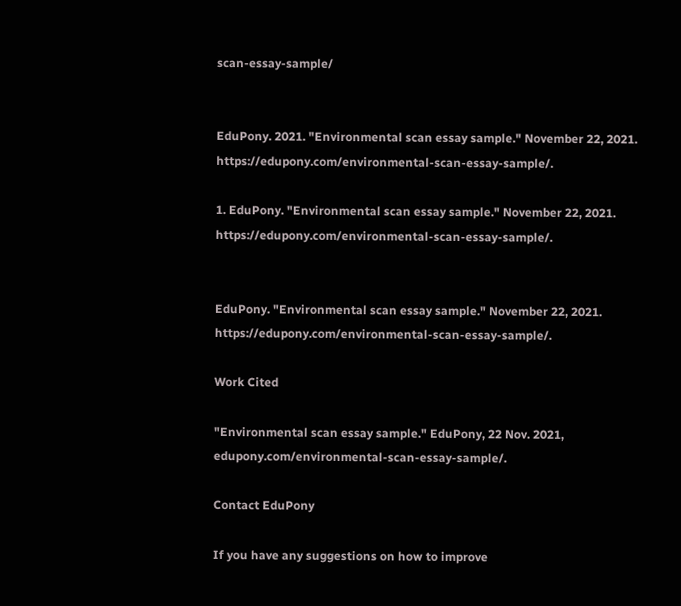scan-essay-sample/


EduPony. 2021. "Environmental scan essay sample." November 22, 2021. https://edupony.com/environmental-scan-essay-sample/.

1. EduPony. "Environmental scan essay sample." November 22, 2021. https://edupony.com/environmental-scan-essay-sample/.


EduPony. "Environmental scan essay sample." November 22, 2021. https://edupony.com/environmental-scan-essay-sample/.

Work Cited

"Environmental scan essay sample." EduPony, 22 Nov. 2021, edupony.com/environmental-scan-essay-sample/.

Contact EduPony

If you have any suggestions on how to improve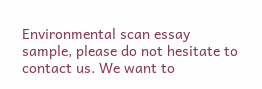Environmental scan essay sample, please do not hesitate to contact us. We want to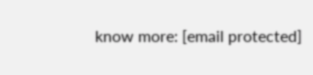know more: [email protected]